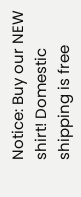Notice: Buy our NEW shirt! Domestic shipping is free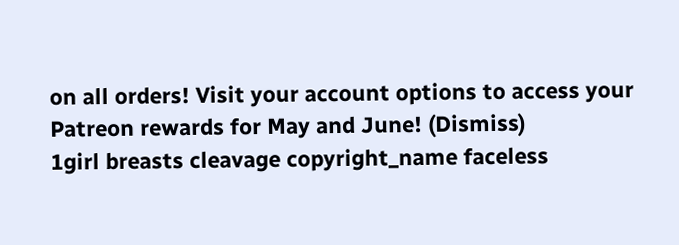on all orders! Visit your account options to access your Patreon rewards for May and June! (Dismiss)
1girl breasts cleavage copyright_name faceless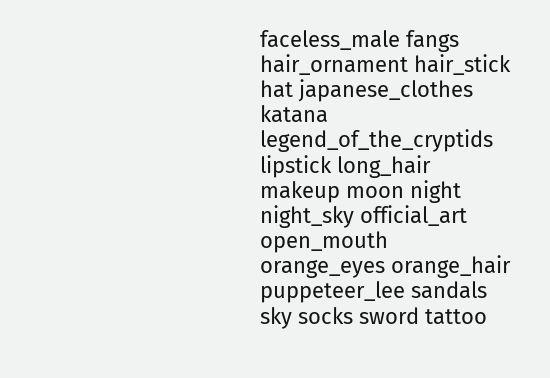faceless_male fangs hair_ornament hair_stick hat japanese_clothes katana legend_of_the_cryptids lipstick long_hair makeup moon night night_sky official_art open_mouth orange_eyes orange_hair puppeteer_lee sandals sky socks sword tattoo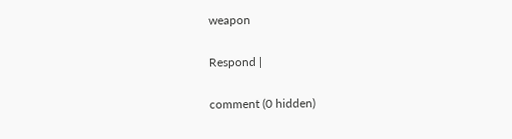weapon

Respond |

comment (0 hidden)